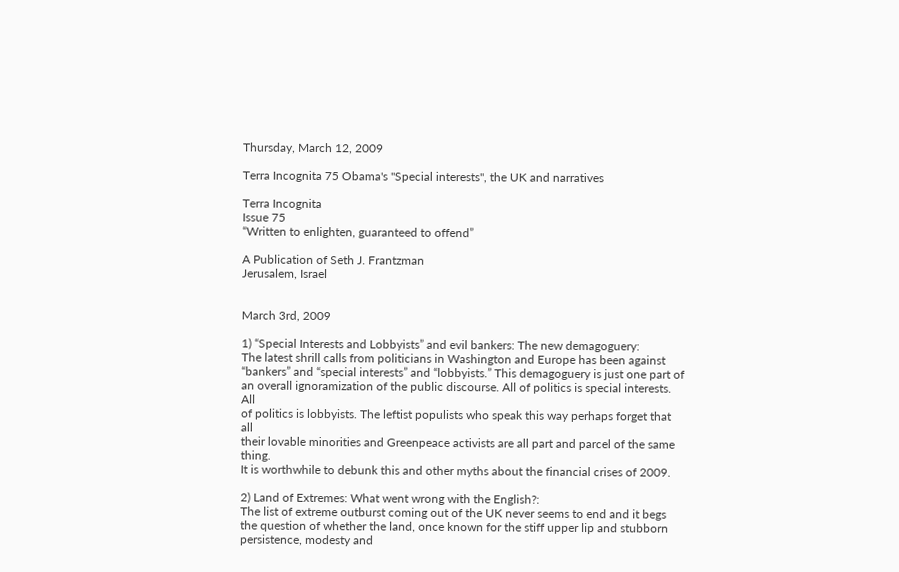Thursday, March 12, 2009

Terra Incognita 75 Obama's "Special interests", the UK and narratives

Terra Incognita
Issue 75
“Written to enlighten, guaranteed to offend”

A Publication of Seth J. Frantzman
Jerusalem, Israel


March 3rd, 2009

1) “Special Interests and Lobbyists” and evil bankers: The new demagoguery:
The latest shrill calls from politicians in Washington and Europe has been against
“bankers” and “special interests” and “lobbyists.” This demagoguery is just one part of
an overall ignoramization of the public discourse. All of politics is special interests. All
of politics is lobbyists. The leftist populists who speak this way perhaps forget that all
their lovable minorities and Greenpeace activists are all part and parcel of the same thing.
It is worthwhile to debunk this and other myths about the financial crises of 2009.

2) Land of Extremes: What went wrong with the English?:
The list of extreme outburst coming out of the UK never seems to end and it begs the question of whether the land, once known for the stiff upper lip and stubborn persistence, modesty and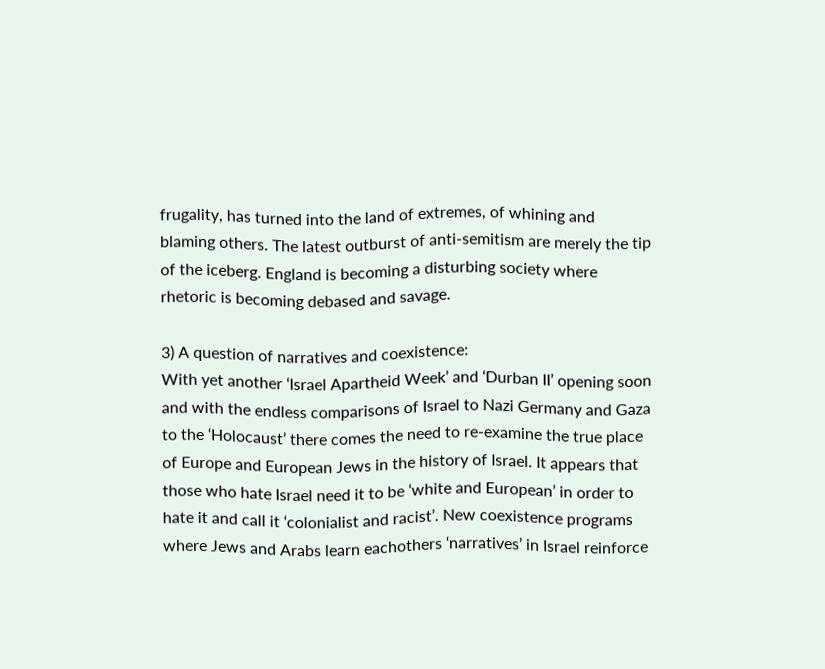frugality, has turned into the land of extremes, of whining and blaming others. The latest outburst of anti-semitism are merely the tip of the iceberg. England is becoming a disturbing society where rhetoric is becoming debased and savage.

3) A question of narratives and coexistence:
With yet another ‘Israel Apartheid Week’ and ‘Durban II’ opening soon and with the endless comparisons of Israel to Nazi Germany and Gaza to the ‘Holocaust’ there comes the need to re-examine the true place of Europe and European Jews in the history of Israel. It appears that those who hate Israel need it to be ‘white and European’ in order to hate it and call it ‘colonialist and racist’. New coexistence programs where Jews and Arabs learn eachothers ‘narratives’ in Israel reinforce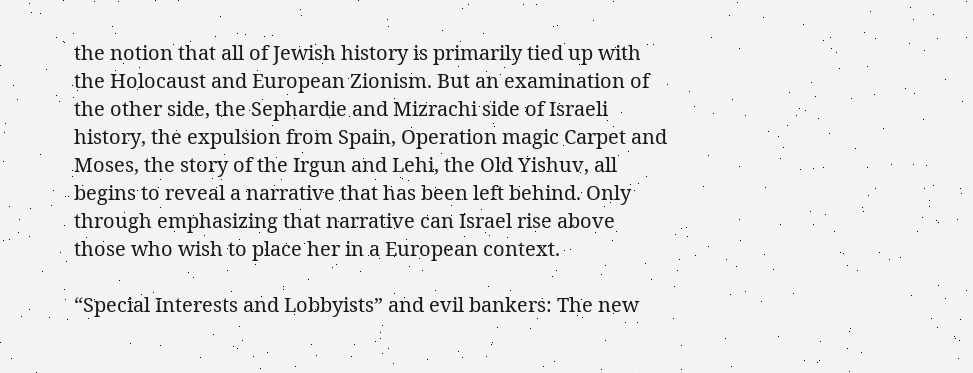the notion that all of Jewish history is primarily tied up with the Holocaust and European Zionism. But an examination of the other side, the Sephardie and Mizrachi side of Israeli history, the expulsion from Spain, Operation magic Carpet and Moses, the story of the Irgun and Lehi, the Old Yishuv, all begins to reveal a narrative that has been left behind. Only through emphasizing that narrative can Israel rise above those who wish to place her in a European context.

“Special Interests and Lobbyists” and evil bankers: The new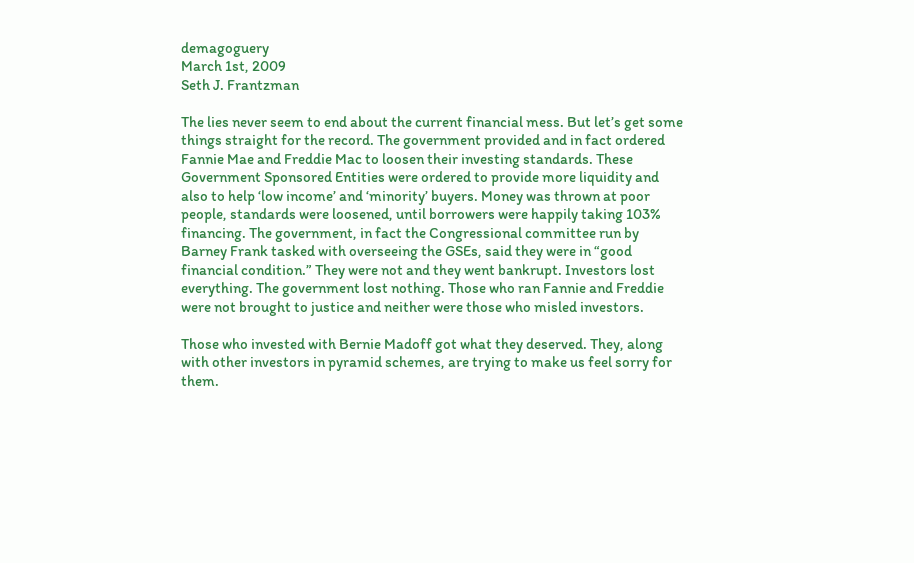demagoguery
March 1st, 2009
Seth J. Frantzman

The lies never seem to end about the current financial mess. But let’s get some things straight for the record. The government provided and in fact ordered Fannie Mae and Freddie Mac to loosen their investing standards. These Government Sponsored Entities were ordered to provide more liquidity and also to help ‘low income’ and ‘minority’ buyers. Money was thrown at poor people, standards were loosened, until borrowers were happily taking 103% financing. The government, in fact the Congressional committee run by Barney Frank tasked with overseeing the GSEs, said they were in “good financial condition.” They were not and they went bankrupt. Investors lost everything. The government lost nothing. Those who ran Fannie and Freddie were not brought to justice and neither were those who misled investors.

Those who invested with Bernie Madoff got what they deserved. They, along with other investors in pyramid schemes, are trying to make us feel sorry for them.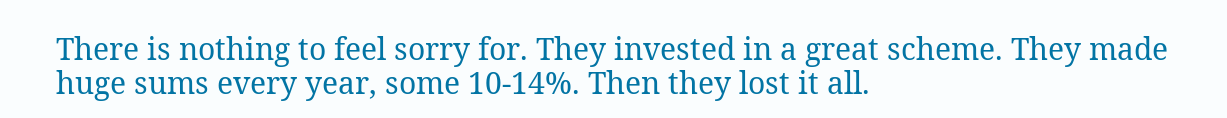There is nothing to feel sorry for. They invested in a great scheme. They made huge sums every year, some 10-14%. Then they lost it all.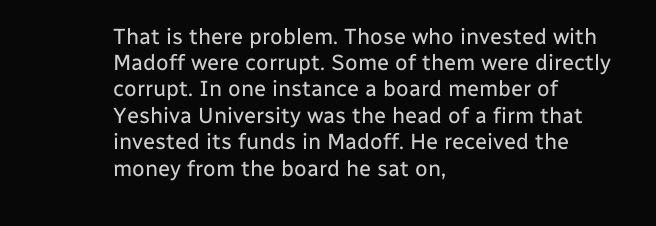That is there problem. Those who invested with Madoff were corrupt. Some of them were directly corrupt. In one instance a board member of Yeshiva University was the head of a firm that invested its funds in Madoff. He received the money from the board he sat on,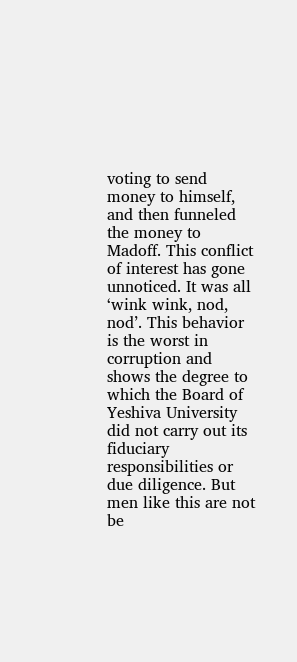voting to send money to himself, and then funneled the money to Madoff. This conflict of interest has gone unnoticed. It was all ‘wink wink, nod, nod’. This behavior is the worst in corruption and shows the degree to which the Board of Yeshiva University did not carry out its fiduciary responsibilities or due diligence. But men like this are not be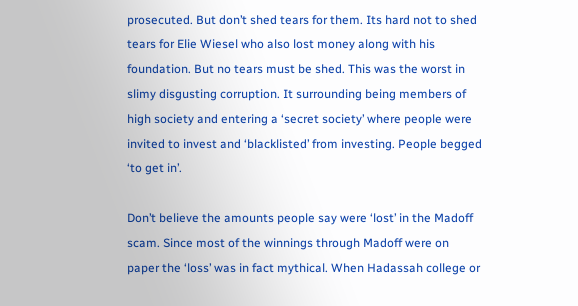prosecuted. But don’t shed tears for them. Its hard not to shed tears for Elie Wiesel who also lost money along with his foundation. But no tears must be shed. This was the worst in slimy disgusting corruption. It surrounding being members of high society and entering a ‘secret society’ where people were invited to invest and ‘blacklisted’ from investing. People begged ‘to get in’.

Don’t believe the amounts people say were ‘lost’ in the Madoff scam. Since most of the winnings through Madoff were on paper the ‘loss’ was in fact mythical. When Hadassah college or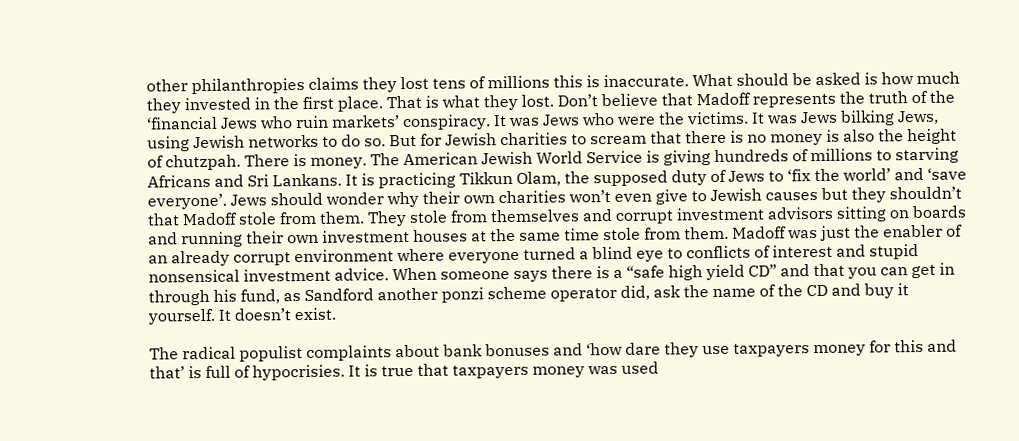other philanthropies claims they lost tens of millions this is inaccurate. What should be asked is how much they invested in the first place. That is what they lost. Don’t believe that Madoff represents the truth of the ‘financial Jews who ruin markets’ conspiracy. It was Jews who were the victims. It was Jews bilking Jews, using Jewish networks to do so. But for Jewish charities to scream that there is no money is also the height of chutzpah. There is money. The American Jewish World Service is giving hundreds of millions to starving Africans and Sri Lankans. It is practicing Tikkun Olam, the supposed duty of Jews to ‘fix the world’ and ‘save everyone’. Jews should wonder why their own charities won’t even give to Jewish causes but they shouldn’t that Madoff stole from them. They stole from themselves and corrupt investment advisors sitting on boards and running their own investment houses at the same time stole from them. Madoff was just the enabler of an already corrupt environment where everyone turned a blind eye to conflicts of interest and stupid nonsensical investment advice. When someone says there is a “safe high yield CD” and that you can get in through his fund, as Sandford another ponzi scheme operator did, ask the name of the CD and buy it yourself. It doesn’t exist.

The radical populist complaints about bank bonuses and ‘how dare they use taxpayers money for this and that’ is full of hypocrisies. It is true that taxpayers money was used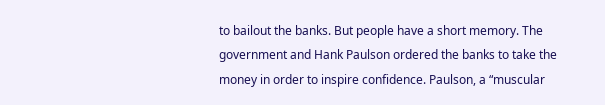to bailout the banks. But people have a short memory. The government and Hank Paulson ordered the banks to take the money in order to inspire confidence. Paulson, a “muscular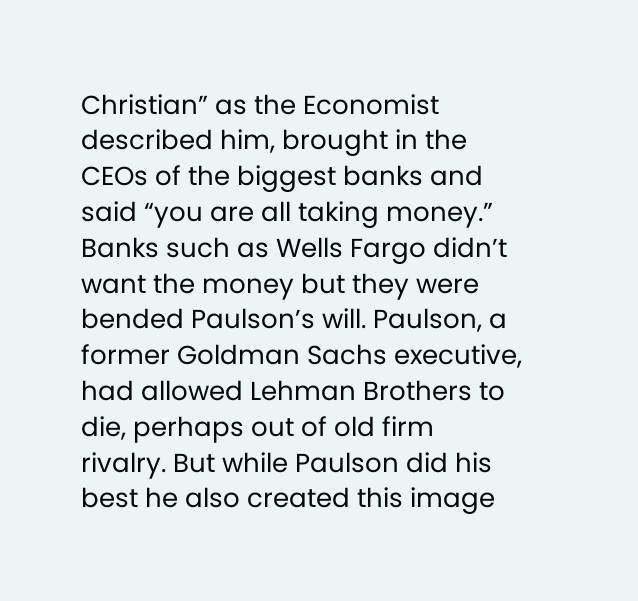Christian” as the Economist described him, brought in the CEOs of the biggest banks and said “you are all taking money.” Banks such as Wells Fargo didn’t want the money but they were bended Paulson’s will. Paulson, a former Goldman Sachs executive, had allowed Lehman Brothers to die, perhaps out of old firm rivalry. But while Paulson did his best he also created this image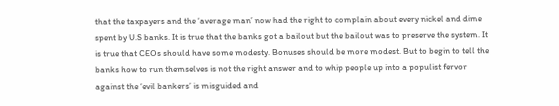that the taxpayers and the ‘average man’ now had the right to complain about every nickel and dime spent by U.S banks. It is true that the banks got a bailout but the bailout was to preserve the system. It is true that CEOs should have some modesty. Bonuses should be more modest. But to begin to tell the banks how to run themselves is not the right answer and to whip people up into a populist fervor against the ‘evil bankers’ is misguided and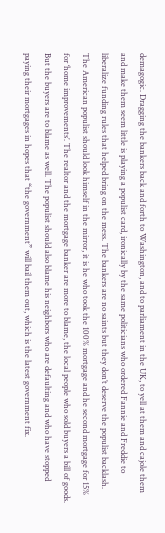demagogic. Dragging the bankers back and forth to Washington, and to parliament in the UK, to yell at them and cajole them and make them seem little is playing a populist card, ironically by the same politicians who ordered Fannie and Freddie to liberalize funding rules that helped bring on the mess. The bankers are no saints but they don’t deserve the populist backlash. The American populist should look himself in the mirror, it is he who took the 100% mortgage and he second mortgage for 15% for ‘home improvements’. The realtor and the mortgage banker are more to blame, the local people who sold buyers a bill of goods. But the buyers are to blame as well. The populist should also blame his neighbors who are defaulting and who have stopped paying their mortgages in hopes that “the government” will bail them out, which is the latest government fix.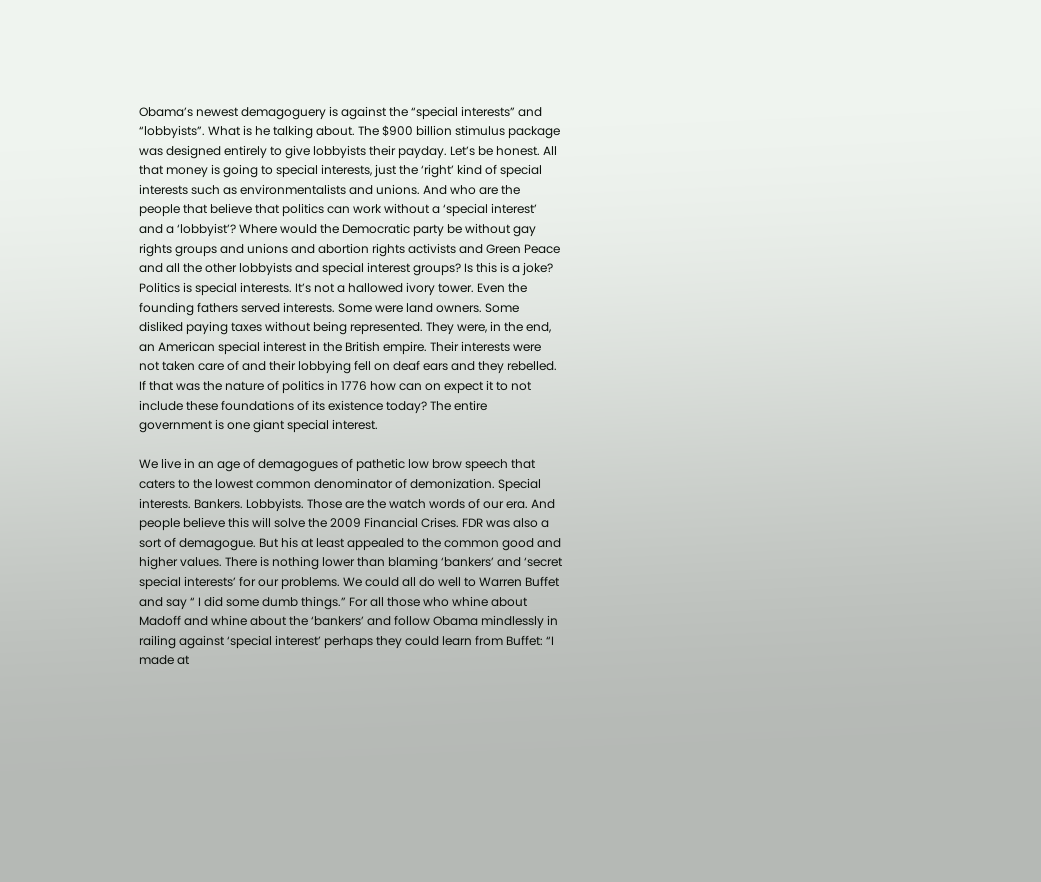Obama’s newest demagoguery is against the “special interests” and “lobbyists”. What is he talking about. The $900 billion stimulus package was designed entirely to give lobbyists their payday. Let’s be honest. All that money is going to special interests, just the ‘right’ kind of special interests such as environmentalists and unions. And who are the people that believe that politics can work without a ‘special interest’ and a ‘lobbyist’? Where would the Democratic party be without gay rights groups and unions and abortion rights activists and Green Peace and all the other lobbyists and special interest groups? Is this is a joke? Politics is special interests. It’s not a hallowed ivory tower. Even the founding fathers served interests. Some were land owners. Some disliked paying taxes without being represented. They were, in the end, an American special interest in the British empire. Their interests were not taken care of and their lobbying fell on deaf ears and they rebelled. If that was the nature of politics in 1776 how can on expect it to not include these foundations of its existence today? The entire government is one giant special interest.

We live in an age of demagogues of pathetic low brow speech that caters to the lowest common denominator of demonization. Special interests. Bankers. Lobbyists. Those are the watch words of our era. And people believe this will solve the 2009 Financial Crises. FDR was also a sort of demagogue. But his at least appealed to the common good and higher values. There is nothing lower than blaming ‘bankers’ and ‘secret special interests’ for our problems. We could all do well to Warren Buffet and say “ I did some dumb things.” For all those who whine about Madoff and whine about the ‘bankers’ and follow Obama mindlessly in railing against ‘special interest’ perhaps they could learn from Buffet: “I made at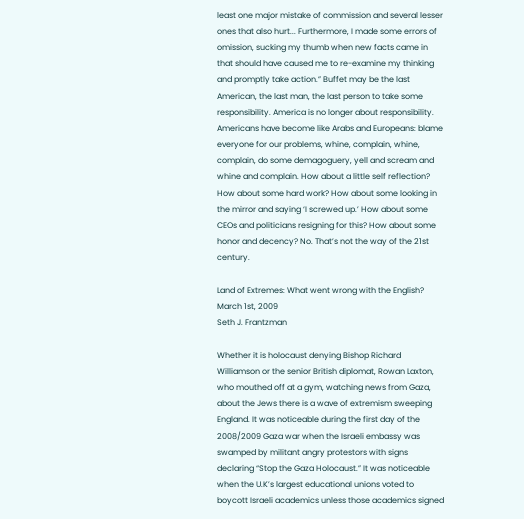least one major mistake of commission and several lesser ones that also hurt... Furthermore, I made some errors of omission, sucking my thumb when new facts came in that should have caused me to re-examine my thinking and promptly take action.” Buffet may be the last American, the last man, the last person to take some responsibility. America is no longer about responsibility. Americans have become like Arabs and Europeans: blame everyone for our problems, whine, complain, whine, complain, do some demagoguery, yell and scream and whine and complain. How about a little self reflection? How about some hard work? How about some looking in the mirror and saying ‘I screwed up.’ How about some CEOs and politicians resigning for this? How about some honor and decency? No. That’s not the way of the 21st century.

Land of Extremes: What went wrong with the English?
March 1st, 2009
Seth J. Frantzman

Whether it is holocaust denying Bishop Richard Williamson or the senior British diplomat, Rowan Laxton, who mouthed off at a gym, watching news from Gaza, about the Jews there is a wave of extremism sweeping England. It was noticeable during the first day of the 2008/2009 Gaza war when the Israeli embassy was swamped by militant angry protestors with signs declaring “Stop the Gaza Holocaust.” It was noticeable when the U.K’s largest educational unions voted to boycott Israeli academics unless those academics signed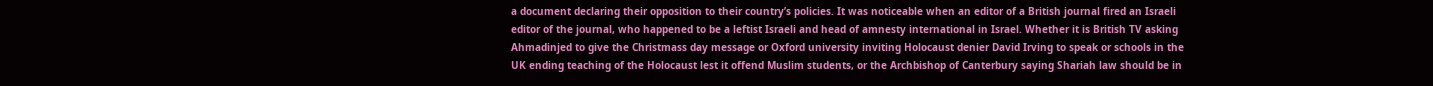a document declaring their opposition to their country’s policies. It was noticeable when an editor of a British journal fired an Israeli editor of the journal, who happened to be a leftist Israeli and head of amnesty international in Israel. Whether it is British TV asking Ahmadinjed to give the Christmass day message or Oxford university inviting Holocaust denier David Irving to speak or schools in the UK ending teaching of the Holocaust lest it offend Muslim students, or the Archbishop of Canterbury saying Shariah law should be in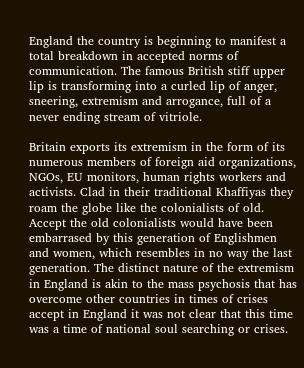England the country is beginning to manifest a total breakdown in accepted norms of communication. The famous British stiff upper lip is transforming into a curled lip of anger, sneering, extremism and arrogance, full of a never ending stream of vitriole.

Britain exports its extremism in the form of its numerous members of foreign aid organizations, NGOs, EU monitors, human rights workers and activists. Clad in their traditional Khaffiyas they roam the globe like the colonialists of old. Accept the old colonialists would have been embarrased by this generation of Englishmen and women, which resembles in no way the last generation. The distinct nature of the extremism in England is akin to the mass psychosis that has overcome other countries in times of crises accept in England it was not clear that this time was a time of national soul searching or crises.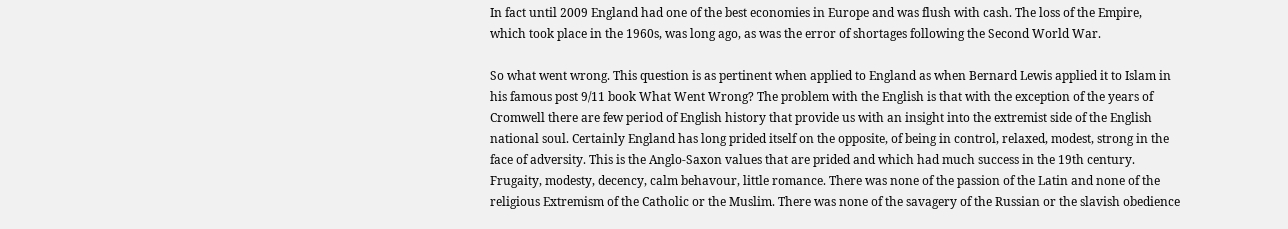In fact until 2009 England had one of the best economies in Europe and was flush with cash. The loss of the Empire, which took place in the 1960s, was long ago, as was the error of shortages following the Second World War.

So what went wrong. This question is as pertinent when applied to England as when Bernard Lewis applied it to Islam in his famous post 9/11 book What Went Wrong? The problem with the English is that with the exception of the years of Cromwell there are few period of English history that provide us with an insight into the extremist side of the English national soul. Certainly England has long prided itself on the opposite, of being in control, relaxed, modest, strong in the face of adversity. This is the Anglo-Saxon values that are prided and which had much success in the 19th century. Frugaity, modesty, decency, calm behavour, little romance. There was none of the passion of the Latin and none of the religious Extremism of the Catholic or the Muslim. There was none of the savagery of the Russian or the slavish obedience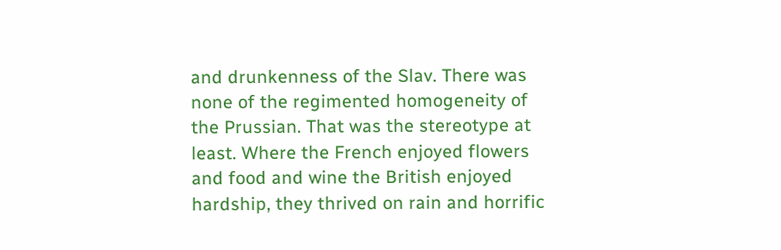and drunkenness of the Slav. There was none of the regimented homogeneity of the Prussian. That was the stereotype at least. Where the French enjoyed flowers and food and wine the British enjoyed hardship, they thrived on rain and horrific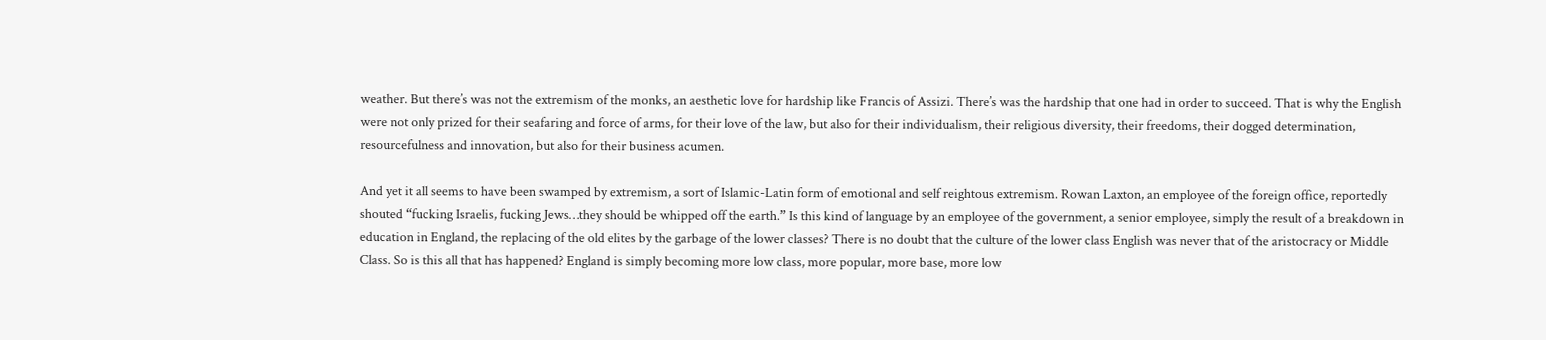weather. But there’s was not the extremism of the monks, an aesthetic love for hardship like Francis of Assizi. There’s was the hardship that one had in order to succeed. That is why the English were not only prized for their seafaring and force of arms, for their love of the law, but also for their individualism, their religious diversity, their freedoms, their dogged determination, resourcefulness and innovation, but also for their business acumen.

And yet it all seems to have been swamped by extremism, a sort of Islamic-Latin form of emotional and self reightous extremism. Rowan Laxton, an employee of the foreign office, reportedly shouted “fucking Israelis, fucking Jews…they should be whipped off the earth.” Is this kind of language by an employee of the government, a senior employee, simply the result of a breakdown in education in England, the replacing of the old elites by the garbage of the lower classes? There is no doubt that the culture of the lower class English was never that of the aristocracy or Middle Class. So is this all that has happened? England is simply becoming more low class, more popular, more base, more low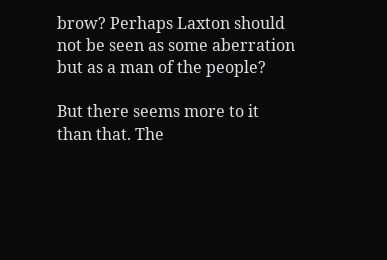brow? Perhaps Laxton should not be seen as some aberration but as a man of the people?

But there seems more to it than that. The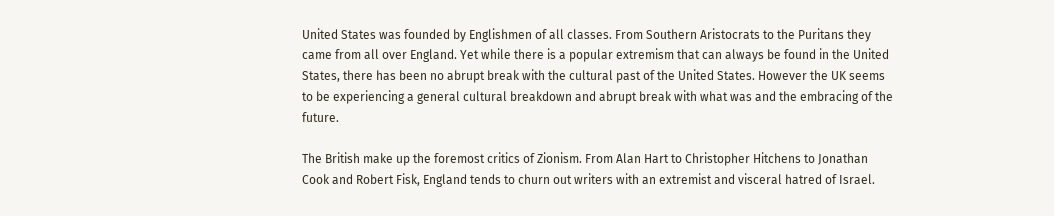United States was founded by Englishmen of all classes. From Southern Aristocrats to the Puritans they came from all over England. Yet while there is a popular extremism that can always be found in the United States, there has been no abrupt break with the cultural past of the United States. However the UK seems to be experiencing a general cultural breakdown and abrupt break with what was and the embracing of the future.

The British make up the foremost critics of Zionism. From Alan Hart to Christopher Hitchens to Jonathan Cook and Robert Fisk, England tends to churn out writers with an extremist and visceral hatred of Israel.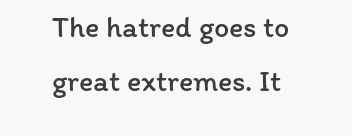The hatred goes to great extremes. It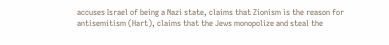accuses Israel of being a Nazi state, claims that Zionism is the reason for antisemitism (Hart), claims that the Jews monopolize and steal the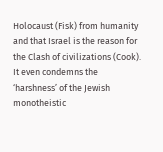Holocaust (Fisk) from humanity and that Israel is the reason for the Clash of civilizations (Cook). It even condemns the ‘harshness’ of the Jewish monotheistic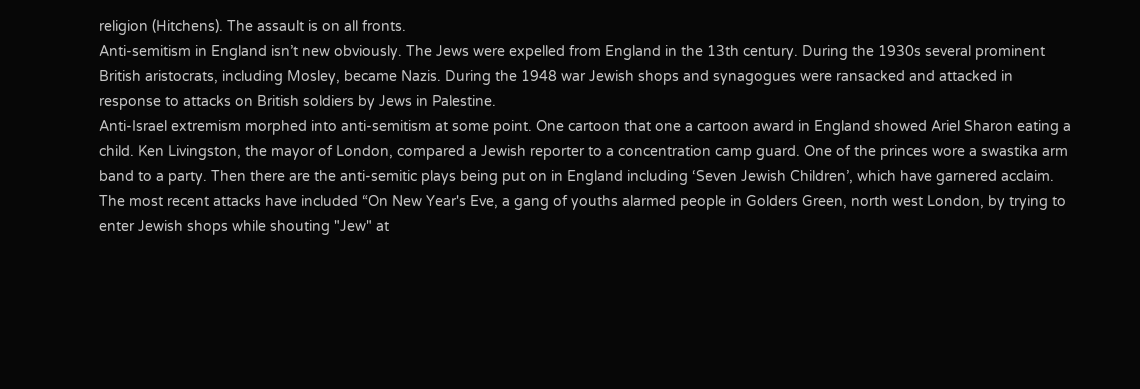religion (Hitchens). The assault is on all fronts.
Anti-semitism in England isn’t new obviously. The Jews were expelled from England in the 13th century. During the 1930s several prominent British aristocrats, including Mosley, became Nazis. During the 1948 war Jewish shops and synagogues were ransacked and attacked in response to attacks on British soldiers by Jews in Palestine.
Anti-Israel extremism morphed into anti-semitism at some point. One cartoon that one a cartoon award in England showed Ariel Sharon eating a child. Ken Livingston, the mayor of London, compared a Jewish reporter to a concentration camp guard. One of the princes wore a swastika arm band to a party. Then there are the anti-semitic plays being put on in England including ‘Seven Jewish Children’, which have garnered acclaim.
The most recent attacks have included “On New Year's Eve, a gang of youths alarmed people in Golders Green, north west London, by trying to enter Jewish shops while shouting "Jew" at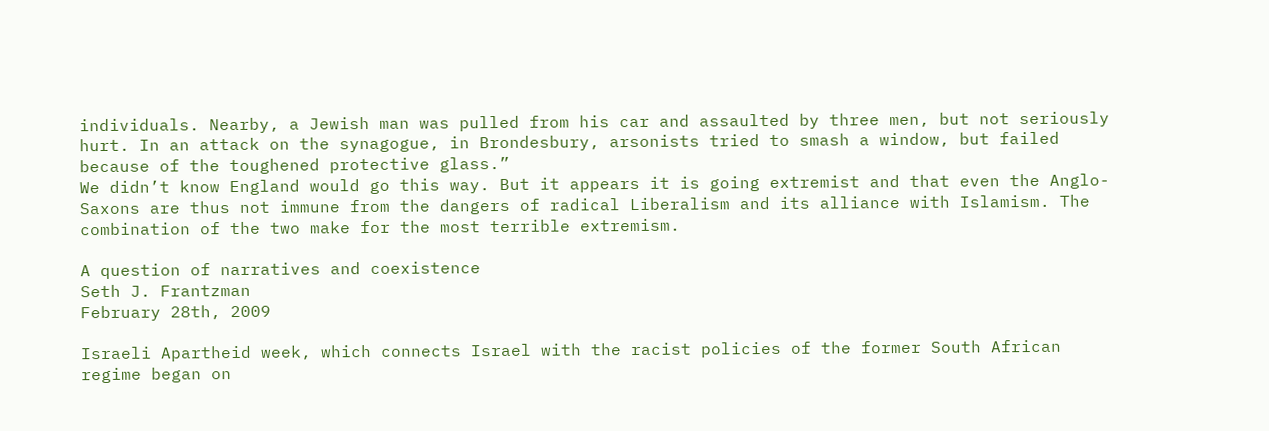individuals. Nearby, a Jewish man was pulled from his car and assaulted by three men, but not seriously hurt. In an attack on the synagogue, in Brondesbury, arsonists tried to smash a window, but failed because of the toughened protective glass.”
We didn’t know England would go this way. But it appears it is going extremist and that even the Anglo-Saxons are thus not immune from the dangers of radical Liberalism and its alliance with Islamism. The combination of the two make for the most terrible extremism.

A question of narratives and coexistence
Seth J. Frantzman
February 28th, 2009

Israeli Apartheid week, which connects Israel with the racist policies of the former South African regime began on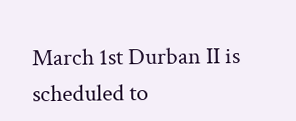March 1st Durban II is scheduled to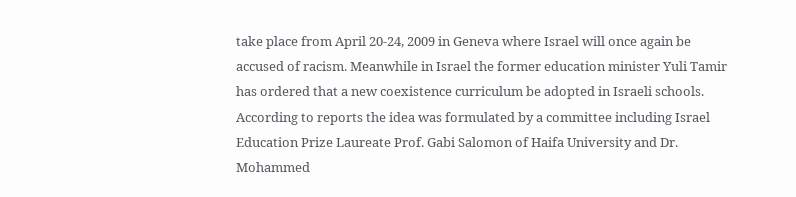take place from April 20-24, 2009 in Geneva where Israel will once again be accused of racism. Meanwhile in Israel the former education minister Yuli Tamir has ordered that a new coexistence curriculum be adopted in Israeli schools. According to reports the idea was formulated by a committee including Israel Education Prize Laureate Prof. Gabi Salomon of Haifa University and Dr. Mohammed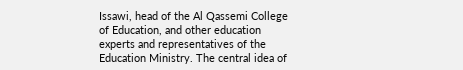Issawi, head of the Al Qassemi College of Education, and other education experts and representatives of the Education Ministry. The central idea of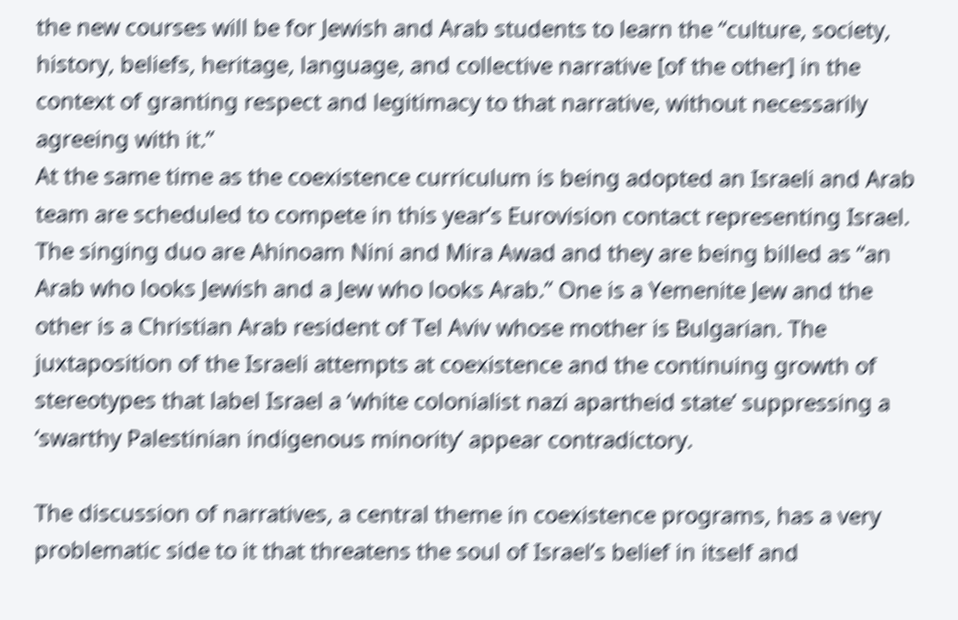the new courses will be for Jewish and Arab students to learn the “culture, society, history, beliefs, heritage, language, and collective narrative [of the other] in the context of granting respect and legitimacy to that narrative, without necessarily agreeing with it.”
At the same time as the coexistence curriculum is being adopted an Israeli and Arab team are scheduled to compete in this year’s Eurovision contact representing Israel. The singing duo are Ahinoam Nini and Mira Awad and they are being billed as “an Arab who looks Jewish and a Jew who looks Arab.” One is a Yemenite Jew and the other is a Christian Arab resident of Tel Aviv whose mother is Bulgarian. The juxtaposition of the Israeli attempts at coexistence and the continuing growth of stereotypes that label Israel a ‘white colonialist nazi apartheid state’ suppressing a ‘swarthy Palestinian indigenous minority’ appear contradictory.

The discussion of narratives, a central theme in coexistence programs, has a very problematic side to it that threatens the soul of Israel’s belief in itself and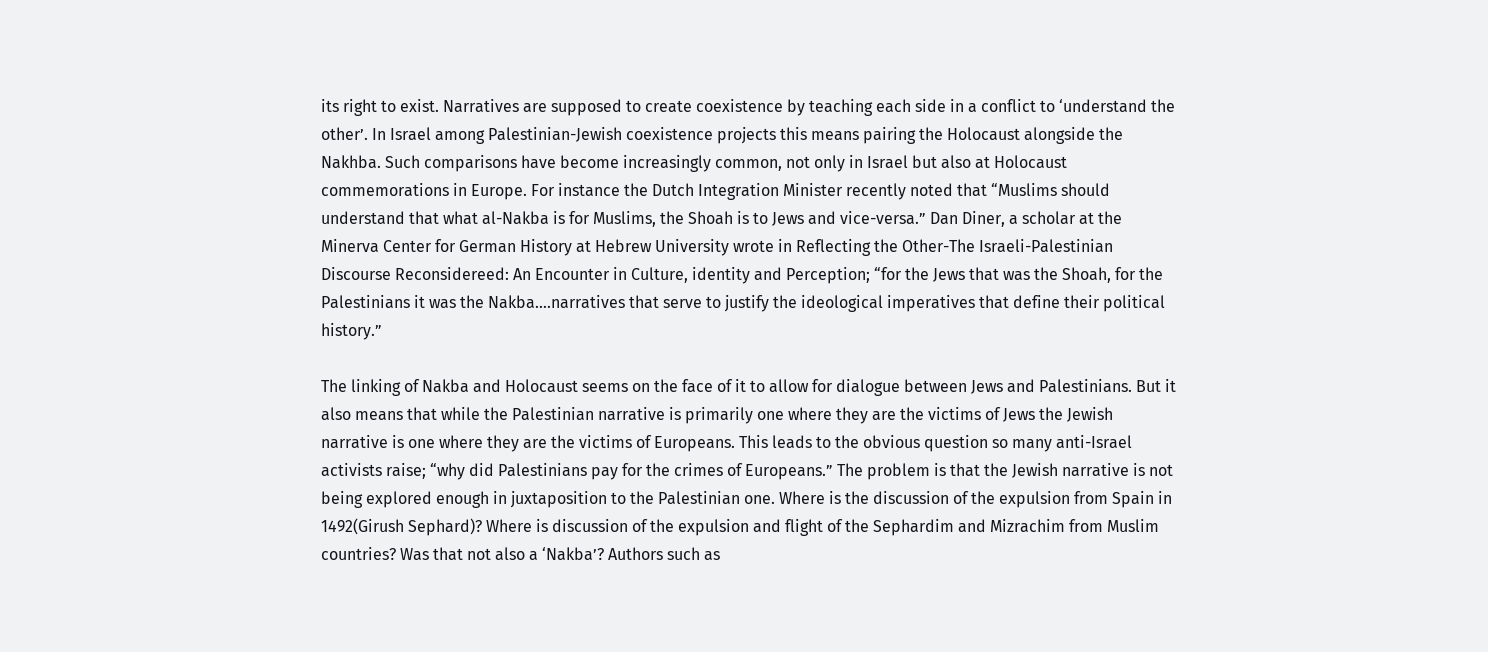its right to exist. Narratives are supposed to create coexistence by teaching each side in a conflict to ‘understand the other’. In Israel among Palestinian-Jewish coexistence projects this means pairing the Holocaust alongside the Nakhba. Such comparisons have become increasingly common, not only in Israel but also at Holocaust commemorations in Europe. For instance the Dutch Integration Minister recently noted that “Muslims should understand that what al-Nakba is for Muslims, the Shoah is to Jews and vice-versa.” Dan Diner, a scholar at the Minerva Center for German History at Hebrew University wrote in Reflecting the Other-The Israeli-Palestinian Discourse Reconsidereed: An Encounter in Culture, identity and Perception; “for the Jews that was the Shoah, for the Palestinians it was the Nakba….narratives that serve to justify the ideological imperatives that define their political history.”

The linking of Nakba and Holocaust seems on the face of it to allow for dialogue between Jews and Palestinians. But it also means that while the Palestinian narrative is primarily one where they are the victims of Jews the Jewish narrative is one where they are the victims of Europeans. This leads to the obvious question so many anti-Israel activists raise; “why did Palestinians pay for the crimes of Europeans.” The problem is that the Jewish narrative is not being explored enough in juxtaposition to the Palestinian one. Where is the discussion of the expulsion from Spain in 1492(Girush Sephard)? Where is discussion of the expulsion and flight of the Sephardim and Mizrachim from Muslim countries? Was that not also a ‘Nakba’? Authors such as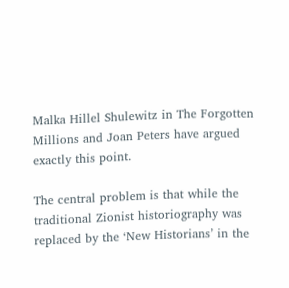Malka Hillel Shulewitz in The Forgotten Millions and Joan Peters have argued exactly this point.

The central problem is that while the traditional Zionist historiography was replaced by the ‘New Historians’ in the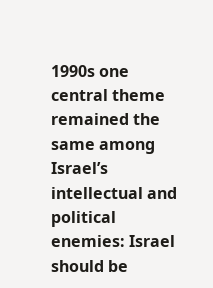1990s one central theme remained the same among Israel’s intellectual and political enemies: Israel should be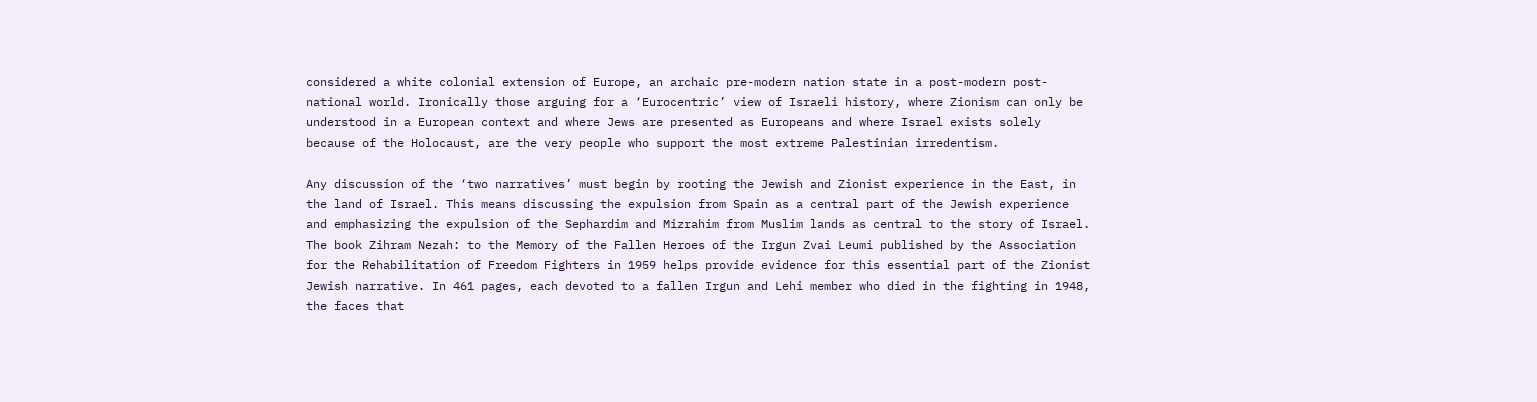considered a white colonial extension of Europe, an archaic pre-modern nation state in a post-modern post-national world. Ironically those arguing for a ‘Eurocentric’ view of Israeli history, where Zionism can only be understood in a European context and where Jews are presented as Europeans and where Israel exists solely because of the Holocaust, are the very people who support the most extreme Palestinian irredentism.

Any discussion of the ‘two narratives’ must begin by rooting the Jewish and Zionist experience in the East, in the land of Israel. This means discussing the expulsion from Spain as a central part of the Jewish experience and emphasizing the expulsion of the Sephardim and Mizrahim from Muslim lands as central to the story of Israel.
The book Zihram Nezah: to the Memory of the Fallen Heroes of the Irgun Zvai Leumi published by the Association for the Rehabilitation of Freedom Fighters in 1959 helps provide evidence for this essential part of the Zionist Jewish narrative. In 461 pages, each devoted to a fallen Irgun and Lehi member who died in the fighting in 1948, the faces that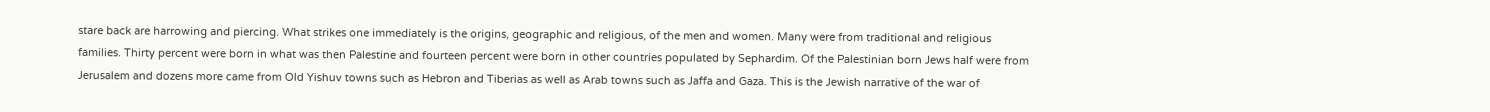stare back are harrowing and piercing. What strikes one immediately is the origins, geographic and religious, of the men and women. Many were from traditional and religious families. Thirty percent were born in what was then Palestine and fourteen percent were born in other countries populated by Sephardim. Of the Palestinian born Jews half were from Jerusalem and dozens more came from Old Yishuv towns such as Hebron and Tiberias as well as Arab towns such as Jaffa and Gaza. This is the Jewish narrative of the war of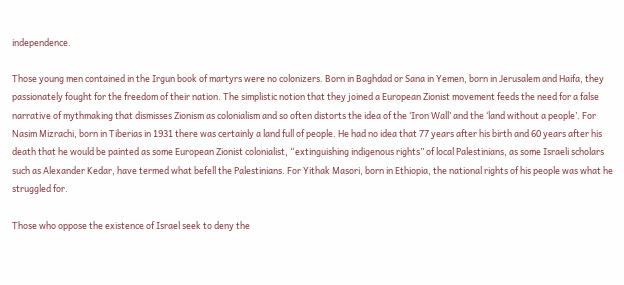independence.

Those young men contained in the Irgun book of martyrs were no colonizers. Born in Baghdad or Sana in Yemen, born in Jerusalem and Haifa, they passionately fought for the freedom of their nation. The simplistic notion that they joined a European Zionist movement feeds the need for a false narrative of mythmaking that dismisses Zionism as colonialism and so often distorts the idea of the ‘Iron Wall’ and the ‘land without a people’. For Nasim Mizrachi, born in Tiberias in 1931 there was certainly a land full of people. He had no idea that 77 years after his birth and 60 years after his death that he would be painted as some European Zionist colonialist, “extinguishing indigenous rights” of local Palestinians, as some Israeli scholars such as Alexander Kedar, have termed what befell the Palestinians. For Yithak Masori, born in Ethiopia, the national rights of his people was what he struggled for.

Those who oppose the existence of Israel seek to deny the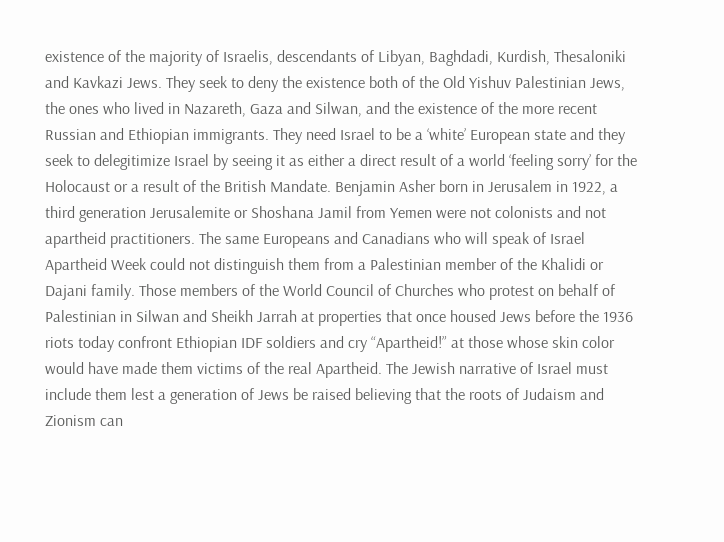existence of the majority of Israelis, descendants of Libyan, Baghdadi, Kurdish, Thesaloniki and Kavkazi Jews. They seek to deny the existence both of the Old Yishuv Palestinian Jews, the ones who lived in Nazareth, Gaza and Silwan, and the existence of the more recent Russian and Ethiopian immigrants. They need Israel to be a ‘white’ European state and they seek to delegitimize Israel by seeing it as either a direct result of a world ‘feeling sorry’ for the Holocaust or a result of the British Mandate. Benjamin Asher born in Jerusalem in 1922, a third generation Jerusalemite or Shoshana Jamil from Yemen were not colonists and not apartheid practitioners. The same Europeans and Canadians who will speak of Israel Apartheid Week could not distinguish them from a Palestinian member of the Khalidi or Dajani family. Those members of the World Council of Churches who protest on behalf of Palestinian in Silwan and Sheikh Jarrah at properties that once housed Jews before the 1936 riots today confront Ethiopian IDF soldiers and cry “Apartheid!” at those whose skin color would have made them victims of the real Apartheid. The Jewish narrative of Israel must include them lest a generation of Jews be raised believing that the roots of Judaism and Zionism can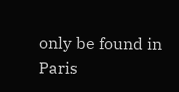only be found in Paris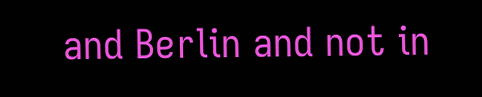and Berlin and not in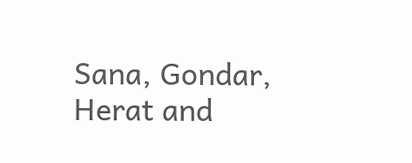Sana, Gondar, Herat and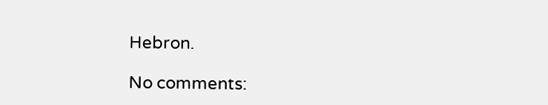Hebron.

No comments: